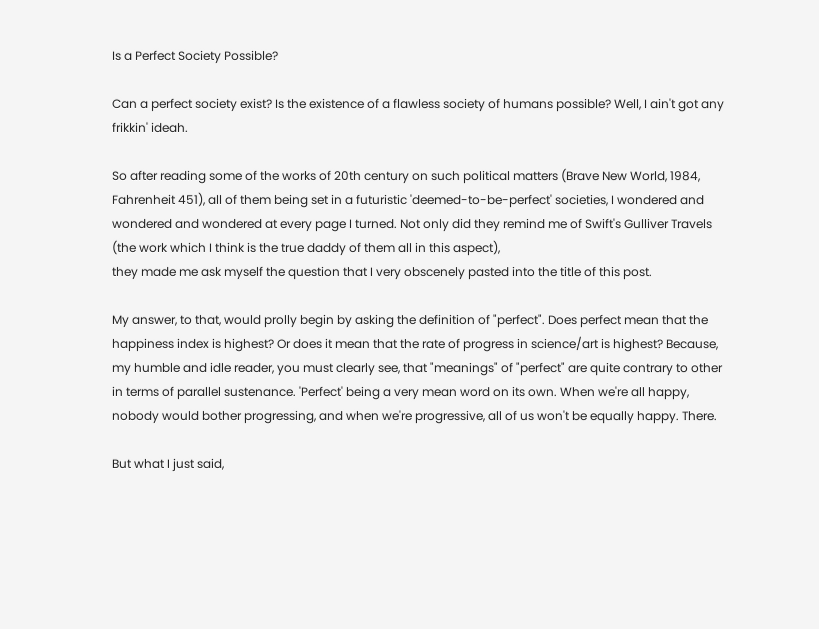Is a Perfect Society Possible?

Can a perfect society exist? Is the existence of a flawless society of humans possible? Well, I ain't got any frikkin' ideah.

So after reading some of the works of 20th century on such political matters (Brave New World, 1984, Fahrenheit 451), all of them being set in a futuristic 'deemed-to-be-perfect' societies, I wondered and wondered and wondered at every page I turned. Not only did they remind me of Swift's Gulliver Travels (the work which I think is the true daddy of them all in this aspect),
they made me ask myself the question that I very obscenely pasted into the title of this post.

My answer, to that, would prolly begin by asking the definition of "perfect". Does perfect mean that the happiness index is highest? Or does it mean that the rate of progress in science/art is highest? Because, my humble and idle reader, you must clearly see, that "meanings" of "perfect" are quite contrary to other in terms of parallel sustenance. 'Perfect' being a very mean word on its own. When we're all happy, nobody would bother progressing, and when we're progressive, all of us won't be equally happy. There.

But what I just said,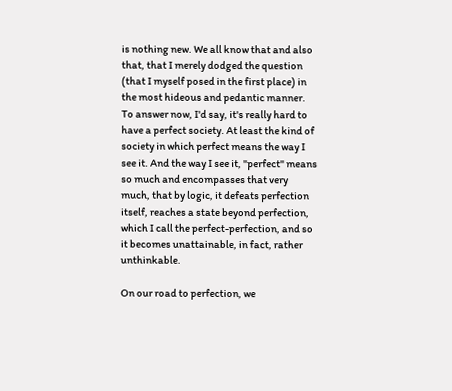is nothing new. We all know that and also that, that I merely dodged the question (that I myself posed in the first place) in the most hideous and pedantic manner. To answer now, I'd say, it's really hard to have a perfect society. At least the kind of society in which perfect means the way I see it. And the way I see it, "perfect" means so much and encompasses that very much, that by logic, it defeats perfection itself, reaches a state beyond perfection, which I call the perfect-perfection, and so it becomes unattainable, in fact, rather unthinkable.

On our road to perfection, we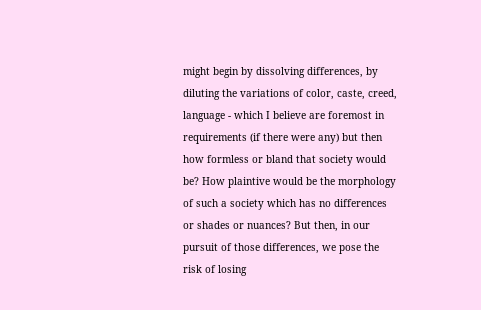might begin by dissolving differences, by diluting the variations of color, caste, creed, language - which I believe are foremost in requirements (if there were any) but then how formless or bland that society would be? How plaintive would be the morphology of such a society which has no differences or shades or nuances? But then, in our pursuit of those differences, we pose the risk of losing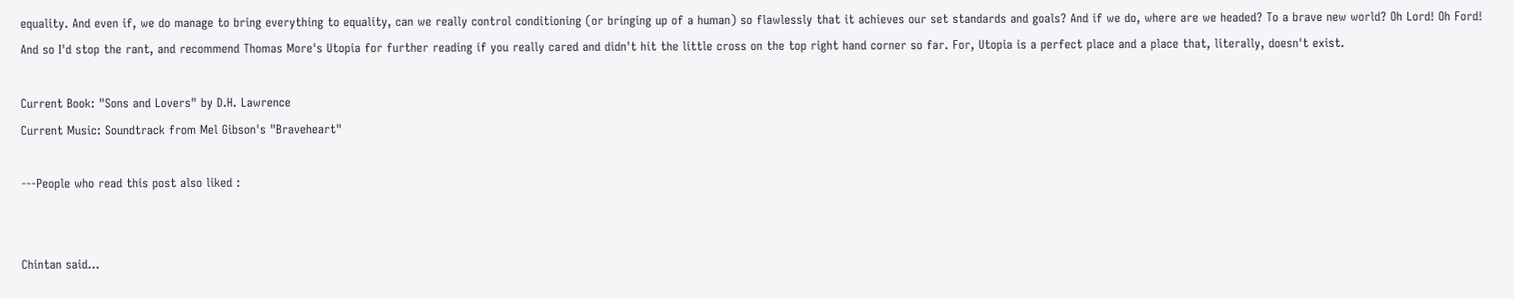equality. And even if, we do manage to bring everything to equality, can we really control conditioning (or bringing up of a human) so flawlessly that it achieves our set standards and goals? And if we do, where are we headed? To a brave new world? Oh Lord! Oh Ford!
And so I'd stop the rant, and recommend Thomas More's Utopia for further reading if you really cared and didn't hit the little cross on the top right hand corner so far. For, Utopia is a perfect place and a place that, literally, doesn't exist.

Current Book: "Sons and Lovers" by D.H. Lawrence
Current Music: Soundtrack from Mel Gibson's "Braveheart"

---People who read this post also liked :


Chintan said...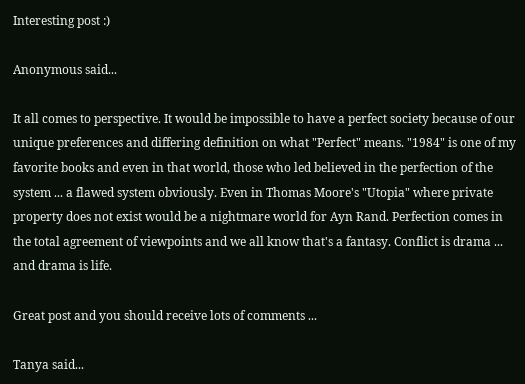Interesting post :)

Anonymous said...

It all comes to perspective. It would be impossible to have a perfect society because of our unique preferences and differing definition on what "Perfect" means. "1984" is one of my favorite books and even in that world, those who led believed in the perfection of the system ... a flawed system obviously. Even in Thomas Moore's "Utopia" where private property does not exist would be a nightmare world for Ayn Rand. Perfection comes in the total agreement of viewpoints and we all know that's a fantasy. Conflict is drama ... and drama is life.

Great post and you should receive lots of comments ...

Tanya said...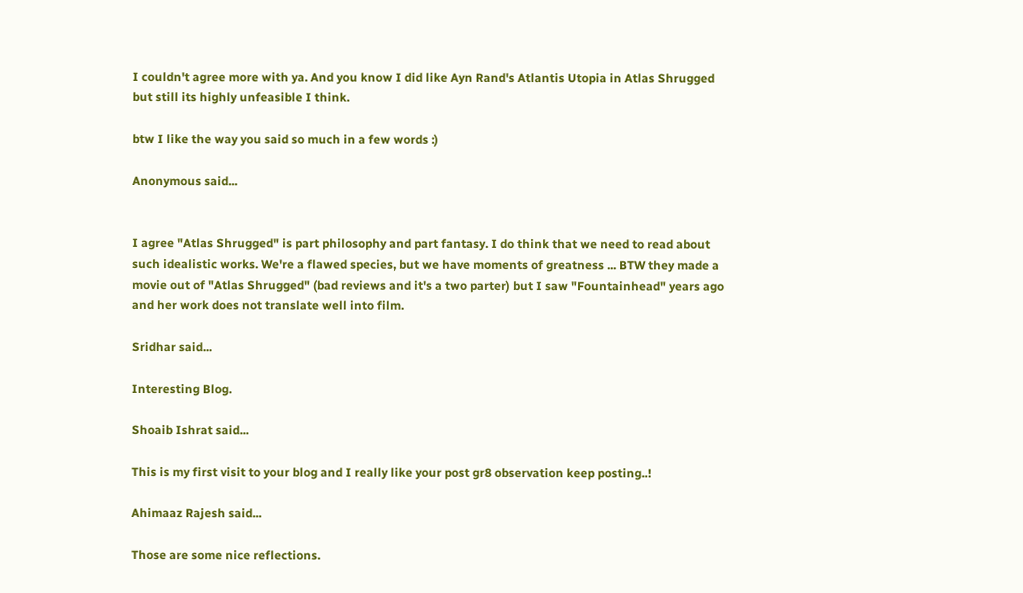I couldn't agree more with ya. And you know I did like Ayn Rand's Atlantis Utopia in Atlas Shrugged but still its highly unfeasible I think.

btw I like the way you said so much in a few words :)

Anonymous said...


I agree "Atlas Shrugged" is part philosophy and part fantasy. I do think that we need to read about such idealistic works. We're a flawed species, but we have moments of greatness ... BTW they made a movie out of "Atlas Shrugged" (bad reviews and it's a two parter) but I saw "Fountainhead" years ago and her work does not translate well into film.

Sridhar said...

Interesting Blog.

Shoaib Ishrat said...

This is my first visit to your blog and I really like your post gr8 observation keep posting..!

Ahimaaz Rajesh said...

Those are some nice reflections.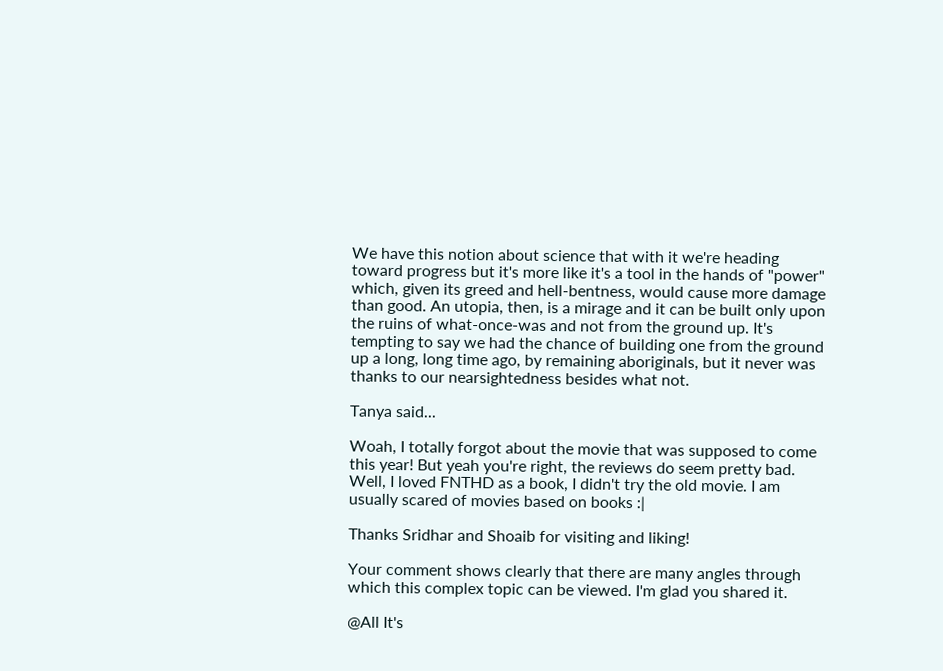We have this notion about science that with it we're heading toward progress but it's more like it's a tool in the hands of "power" which, given its greed and hell-bentness, would cause more damage than good. An utopia, then, is a mirage and it can be built only upon the ruins of what-once-was and not from the ground up. It's tempting to say we had the chance of building one from the ground up a long, long time ago, by remaining aboriginals, but it never was thanks to our nearsightedness besides what not.

Tanya said...

Woah, I totally forgot about the movie that was supposed to come this year! But yeah you're right, the reviews do seem pretty bad. Well, I loved FNTHD as a book, I didn't try the old movie. I am usually scared of movies based on books :|

Thanks Sridhar and Shoaib for visiting and liking!

Your comment shows clearly that there are many angles through which this complex topic can be viewed. I'm glad you shared it.

@All It's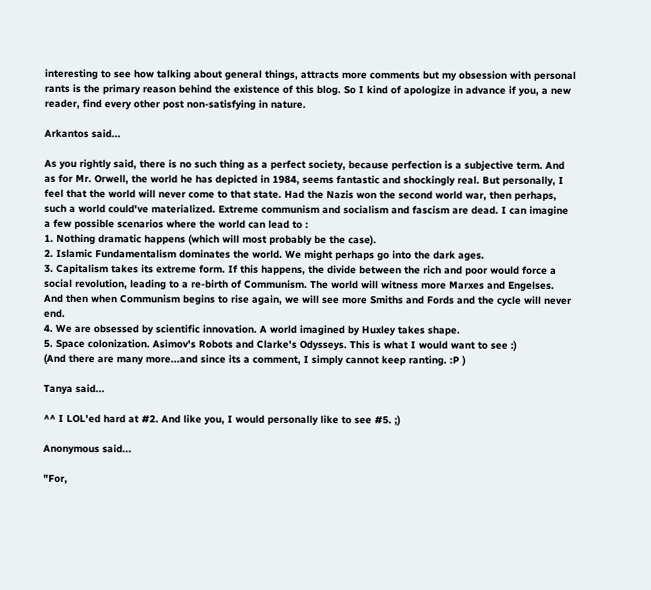interesting to see how talking about general things, attracts more comments but my obsession with personal rants is the primary reason behind the existence of this blog. So I kind of apologize in advance if you, a new reader, find every other post non-satisfying in nature.

Arkantos said...

As you rightly said, there is no such thing as a perfect society, because perfection is a subjective term. And as for Mr. Orwell, the world he has depicted in 1984, seems fantastic and shockingly real. But personally, I feel that the world will never come to that state. Had the Nazis won the second world war, then perhaps, such a world could've materialized. Extreme communism and socialism and fascism are dead. I can imagine a few possible scenarios where the world can lead to :
1. Nothing dramatic happens (which will most probably be the case).
2. Islamic Fundamentalism dominates the world. We might perhaps go into the dark ages.
3. Capitalism takes its extreme form. If this happens, the divide between the rich and poor would force a social revolution, leading to a re-birth of Communism. The world will witness more Marxes and Engelses. And then when Communism begins to rise again, we will see more Smiths and Fords and the cycle will never end.
4. We are obsessed by scientific innovation. A world imagined by Huxley takes shape.
5. Space colonization. Asimov's Robots and Clarke's Odysseys. This is what I would want to see :)
(And there are many more...and since its a comment, I simply cannot keep ranting. :P )

Tanya said...

^^ I LOL'ed hard at #2. And like you, I would personally like to see #5. ;)

Anonymous said...

"For,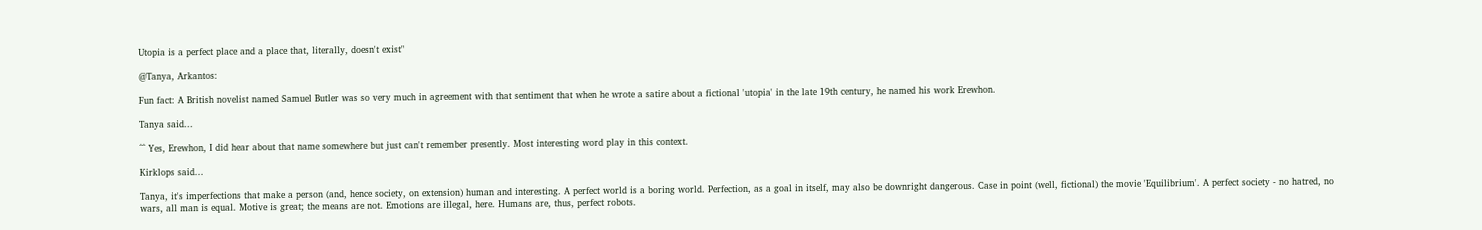Utopia is a perfect place and a place that, literally, doesn't exist"

@Tanya, Arkantos:

Fun fact: A British novelist named Samuel Butler was so very much in agreement with that sentiment that when he wrote a satire about a fictional 'utopia' in the late 19th century, he named his work Erewhon.

Tanya said...

^^ Yes, Erewhon, I did hear about that name somewhere but just can't remember presently. Most interesting word play in this context.

Kirklops said...

Tanya, it's imperfections that make a person (and, hence society, on extension) human and interesting. A perfect world is a boring world. Perfection, as a goal in itself, may also be downright dangerous. Case in point (well, fictional) the movie 'Equilibrium'. A perfect society - no hatred, no wars, all man is equal. Motive is great; the means are not. Emotions are illegal, here. Humans are, thus, perfect robots.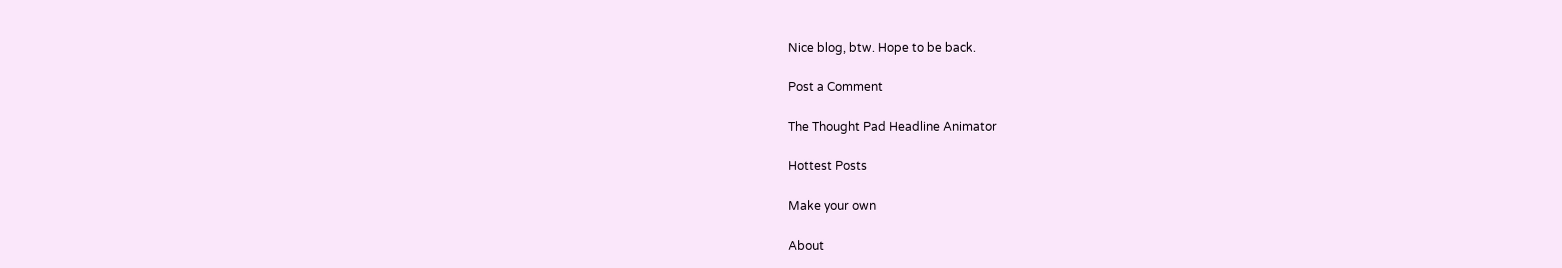Nice blog, btw. Hope to be back.

Post a Comment

The Thought Pad Headline Animator

Hottest Posts

Make your own

About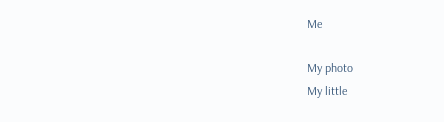Me

My photo
My little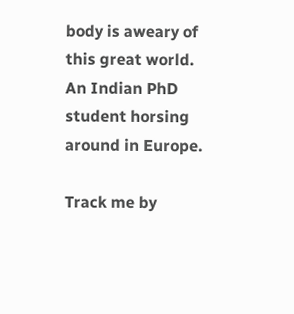body is aweary of this great world. An Indian PhD student horsing around in Europe.

Track me by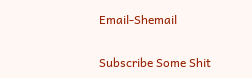Email-Shemail

Subscribe Some Shit